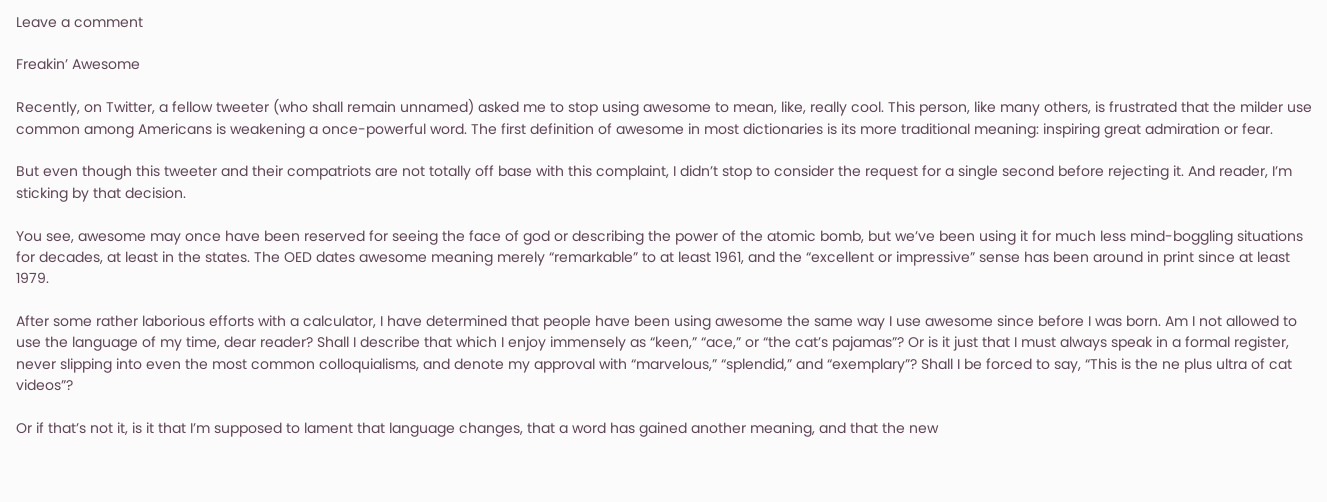Leave a comment

Freakin’ Awesome

Recently, on Twitter, a fellow tweeter (who shall remain unnamed) asked me to stop using awesome to mean, like, really cool. This person, like many others, is frustrated that the milder use common among Americans is weakening a once-powerful word. The first definition of awesome in most dictionaries is its more traditional meaning: inspiring great admiration or fear.

But even though this tweeter and their compatriots are not totally off base with this complaint, I didn’t stop to consider the request for a single second before rejecting it. And reader, I’m sticking by that decision.

You see, awesome may once have been reserved for seeing the face of god or describing the power of the atomic bomb, but we’ve been using it for much less mind-boggling situations for decades, at least in the states. The OED dates awesome meaning merely “remarkable” to at least 1961, and the “excellent or impressive” sense has been around in print since at least 1979.

After some rather laborious efforts with a calculator, I have determined that people have been using awesome the same way I use awesome since before I was born. Am I not allowed to use the language of my time, dear reader? Shall I describe that which I enjoy immensely as “keen,” “ace,” or “the cat’s pajamas”? Or is it just that I must always speak in a formal register, never slipping into even the most common colloquialisms, and denote my approval with “marvelous,” “splendid,” and “exemplary”? Shall I be forced to say, “This is the ne plus ultra of cat videos”?

Or if that’s not it, is it that I’m supposed to lament that language changes, that a word has gained another meaning, and that the new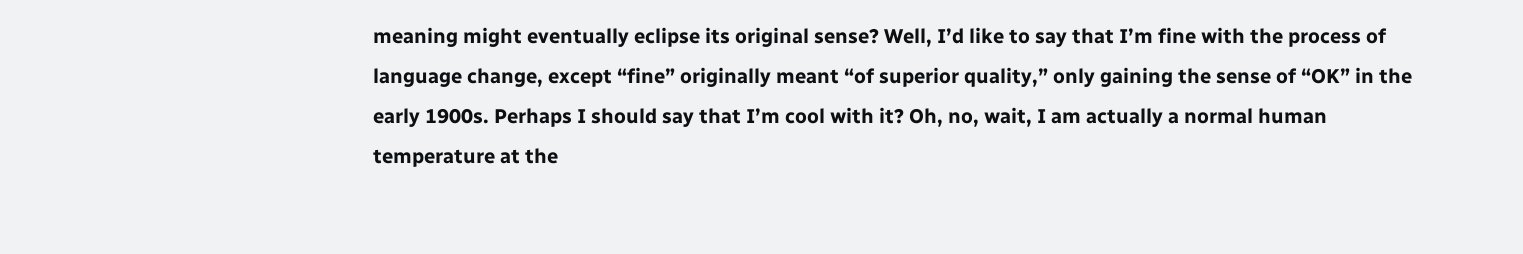meaning might eventually eclipse its original sense? Well, I’d like to say that I’m fine with the process of language change, except “fine” originally meant “of superior quality,” only gaining the sense of “OK” in the early 1900s. Perhaps I should say that I’m cool with it? Oh, no, wait, I am actually a normal human temperature at the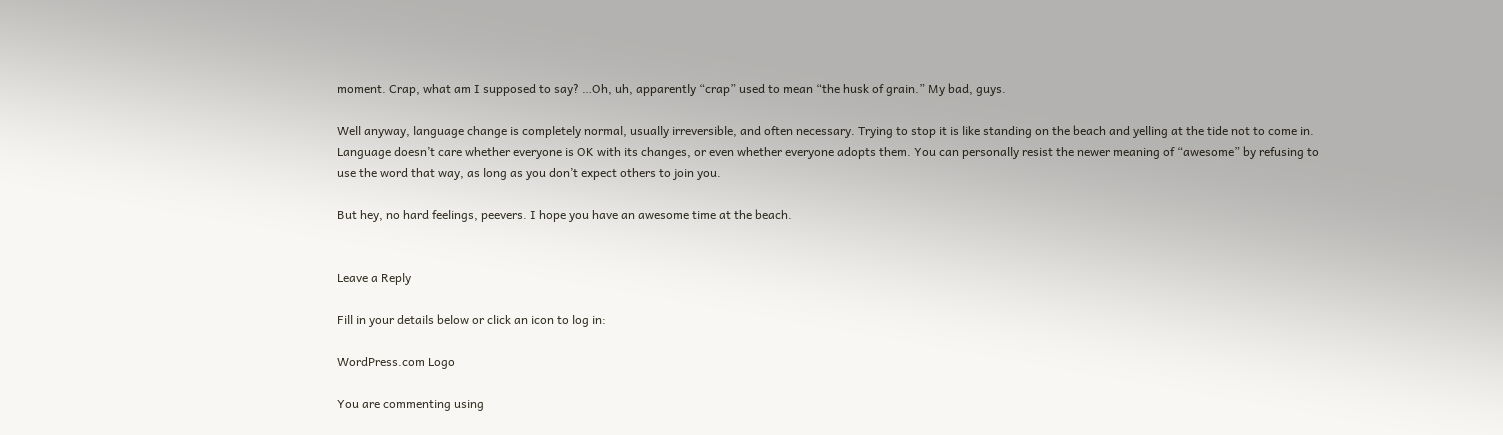moment. Crap, what am I supposed to say? …Oh, uh, apparently “crap” used to mean “the husk of grain.” My bad, guys.

Well anyway, language change is completely normal, usually irreversible, and often necessary. Trying to stop it is like standing on the beach and yelling at the tide not to come in. Language doesn’t care whether everyone is OK with its changes, or even whether everyone adopts them. You can personally resist the newer meaning of “awesome” by refusing to use the word that way, as long as you don’t expect others to join you.

But hey, no hard feelings, peevers. I hope you have an awesome time at the beach.


Leave a Reply

Fill in your details below or click an icon to log in:

WordPress.com Logo

You are commenting using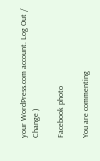your WordPress.com account. Log Out /  Change )

Facebook photo

You are commenting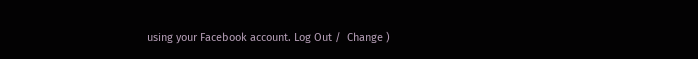using your Facebook account. Log Out /  Change )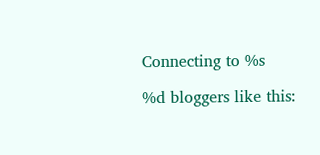Connecting to %s

%d bloggers like this: